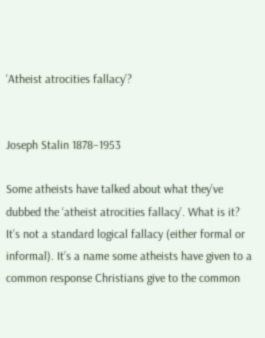‘Atheist atrocities fallacy’?


Joseph Stalin 1878–1953

Some atheists have talked about what they’ve dubbed the ‘atheist atrocities fallacy’. What is it? It’s not a standard logical fallacy (either formal or informal). It’s a name some atheists have given to a common response Christians give to the common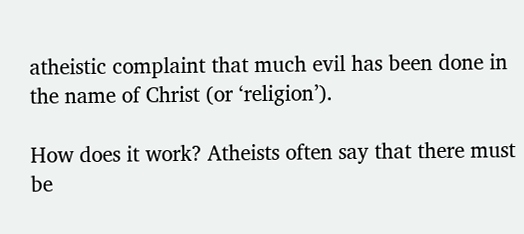atheistic complaint that much evil has been done in the name of Christ (or ‘religion’).

How does it work? Atheists often say that there must be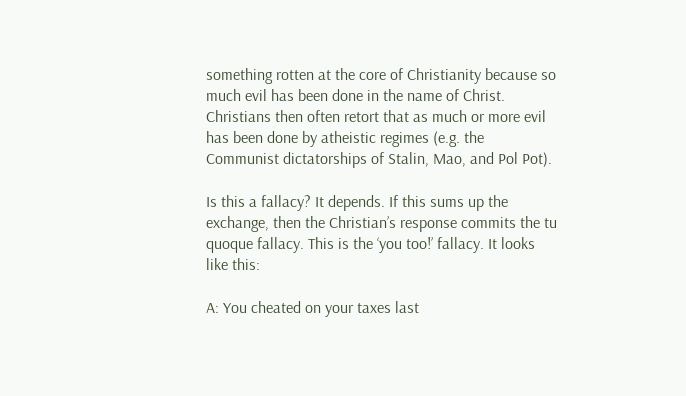something rotten at the core of Christianity because so much evil has been done in the name of Christ. Christians then often retort that as much or more evil has been done by atheistic regimes (e.g. the Communist dictatorships of Stalin, Mao, and Pol Pot).

Is this a fallacy? It depends. If this sums up the exchange, then the Christian’s response commits the tu quoque fallacy. This is the ‘you too!’ fallacy. It looks like this:

A: You cheated on your taxes last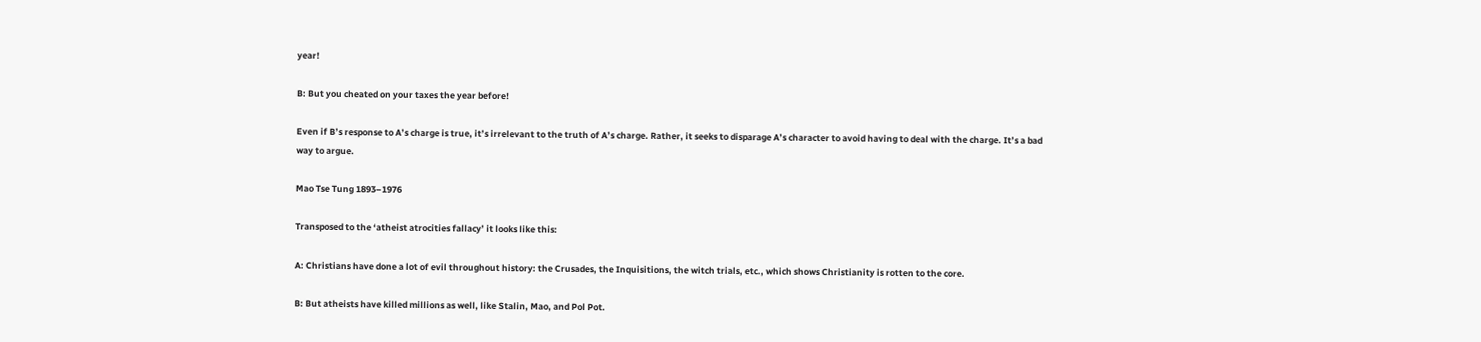year!

B: But you cheated on your taxes the year before!

Even if B’s response to A’s charge is true, it’s irrelevant to the truth of A’s charge. Rather, it seeks to disparage A’s character to avoid having to deal with the charge. It’s a bad way to argue.

Mao Tse Tung 1893–1976

Transposed to the ‘atheist atrocities fallacy’ it looks like this:

A: Christians have done a lot of evil throughout history: the Crusades, the Inquisitions, the witch trials, etc., which shows Christianity is rotten to the core.

B: But atheists have killed millions as well, like Stalin, Mao, and Pol Pot.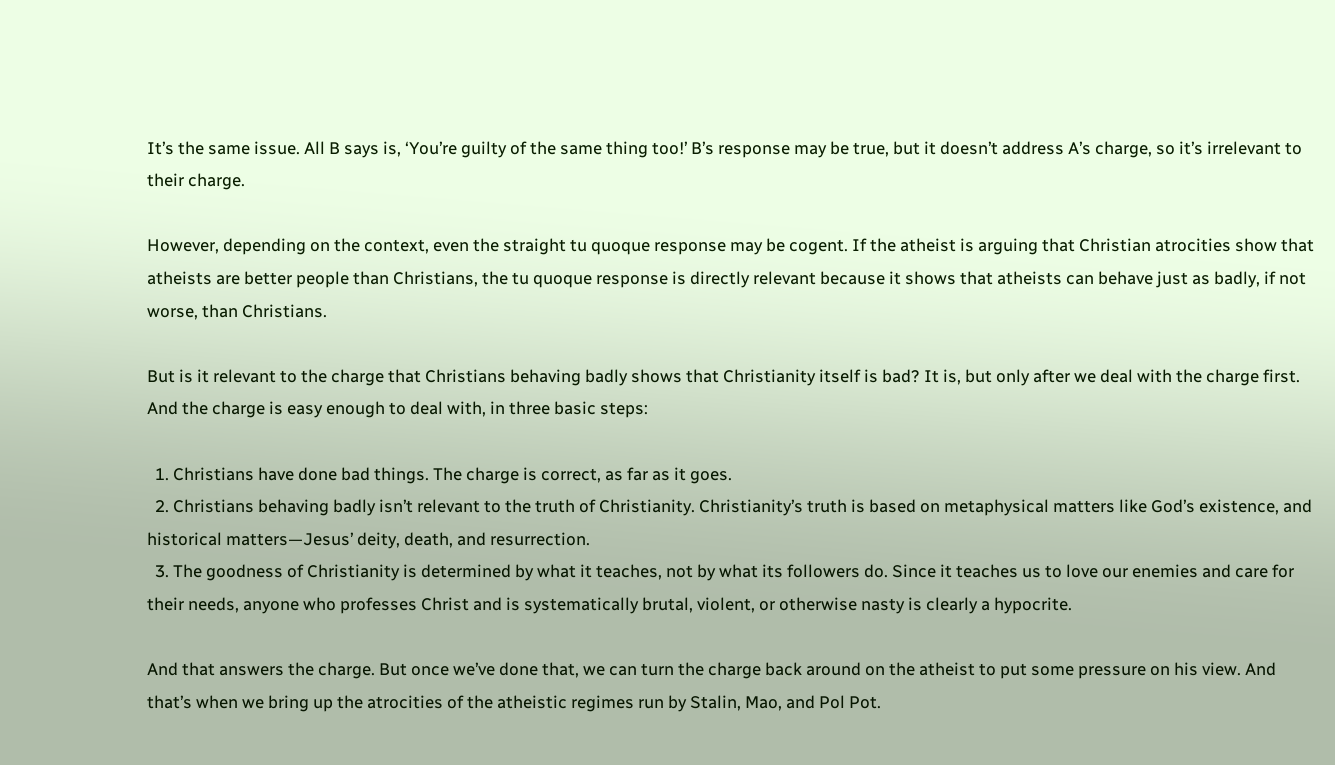It’s the same issue. All B says is, ‘You’re guilty of the same thing too!’ B’s response may be true, but it doesn’t address A’s charge, so it’s irrelevant to their charge.

However, depending on the context, even the straight tu quoque response may be cogent. If the atheist is arguing that Christian atrocities show that atheists are better people than Christians, the tu quoque response is directly relevant because it shows that atheists can behave just as badly, if not worse, than Christians.

But is it relevant to the charge that Christians behaving badly shows that Christianity itself is bad? It is, but only after we deal with the charge first. And the charge is easy enough to deal with, in three basic steps:

  1. Christians have done bad things. The charge is correct, as far as it goes.
  2. Christians behaving badly isn’t relevant to the truth of Christianity. Christianity’s truth is based on metaphysical matters like God’s existence, and historical matters—Jesus’ deity, death, and resurrection.
  3. The goodness of Christianity is determined by what it teaches, not by what its followers do. Since it teaches us to love our enemies and care for their needs, anyone who professes Christ and is systematically brutal, violent, or otherwise nasty is clearly a hypocrite.

And that answers the charge. But once we’ve done that, we can turn the charge back around on the atheist to put some pressure on his view. And that’s when we bring up the atrocities of the atheistic regimes run by Stalin, Mao, and Pol Pot.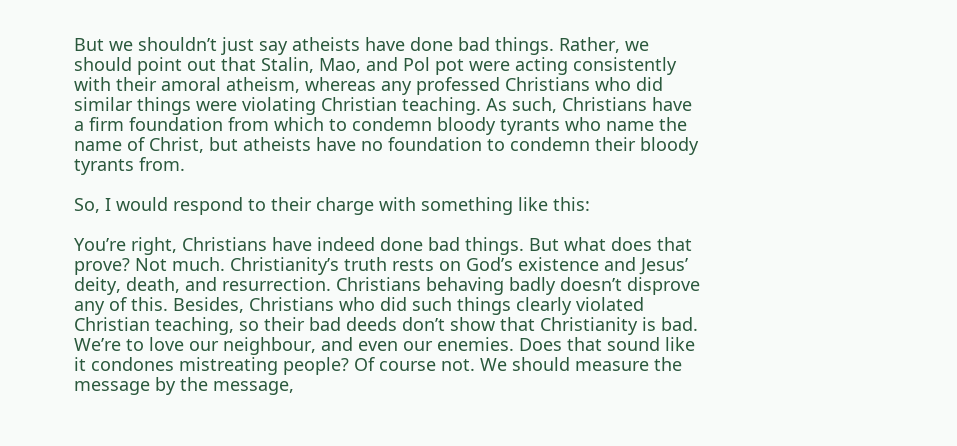But we shouldn’t just say atheists have done bad things. Rather, we should point out that Stalin, Mao, and Pol pot were acting consistently with their amoral atheism, whereas any professed Christians who did similar things were violating Christian teaching. As such, Christians have a firm foundation from which to condemn bloody tyrants who name the name of Christ, but atheists have no foundation to condemn their bloody tyrants from.

So, I would respond to their charge with something like this:

You’re right, Christians have indeed done bad things. But what does that prove? Not much. Christianity’s truth rests on God’s existence and Jesus’ deity, death, and resurrection. Christians behaving badly doesn’t disprove any of this. Besides, Christians who did such things clearly violated Christian teaching, so their bad deeds don’t show that Christianity is bad. We’re to love our neighbour, and even our enemies. Does that sound like it condones mistreating people? Of course not. We should measure the message by the message,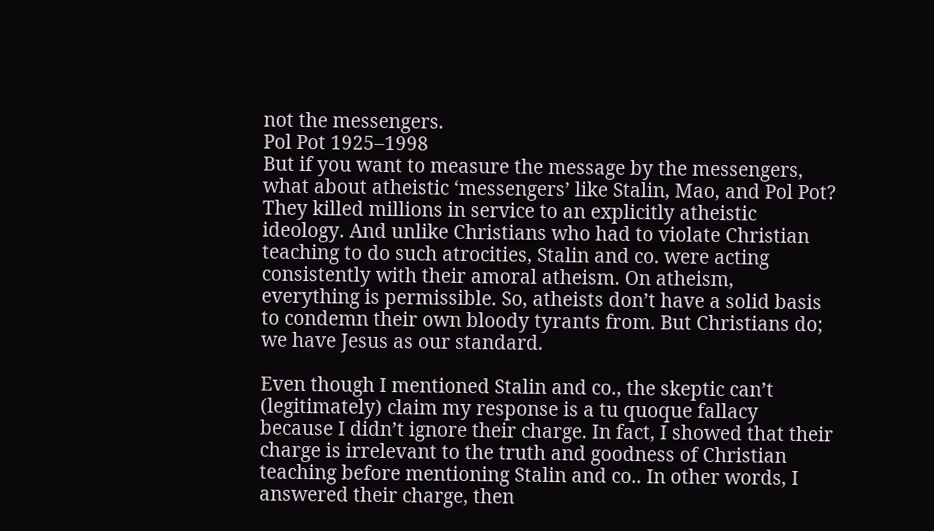not the messengers.
Pol Pot 1925–1998
But if you want to measure the message by the messengers, what about atheistic ‘messengers’ like Stalin, Mao, and Pol Pot? They killed millions in service to an explicitly atheistic ideology. And unlike Christians who had to violate Christian teaching to do such atrocities, Stalin and co. were acting consistently with their amoral atheism. On atheism, everything is permissible. So, atheists don’t have a solid basis to condemn their own bloody tyrants from. But Christians do; we have Jesus as our standard.

Even though I mentioned Stalin and co., the skeptic can’t (legitimately) claim my response is a tu quoque fallacy because I didn’t ignore their charge. In fact, I showed that their charge is irrelevant to the truth and goodness of Christian teaching before mentioning Stalin and co.. In other words, I answered their charge, then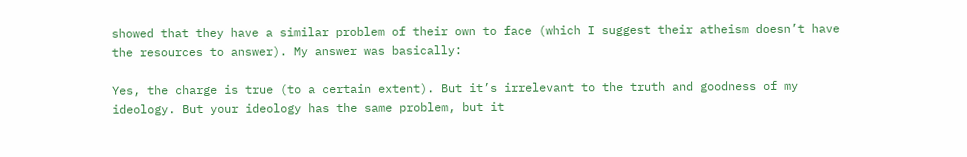showed that they have a similar problem of their own to face (which I suggest their atheism doesn’t have the resources to answer). My answer was basically:

Yes, the charge is true (to a certain extent). But it’s irrelevant to the truth and goodness of my ideology. But your ideology has the same problem, but it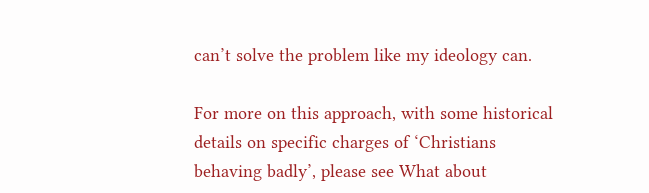can’t solve the problem like my ideology can.

For more on this approach, with some historical details on specific charges of ‘Christians behaving badly’, please see What about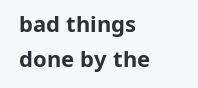bad things done by the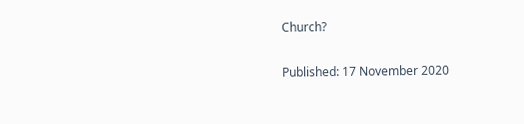Church?

Published: 17 November 2020